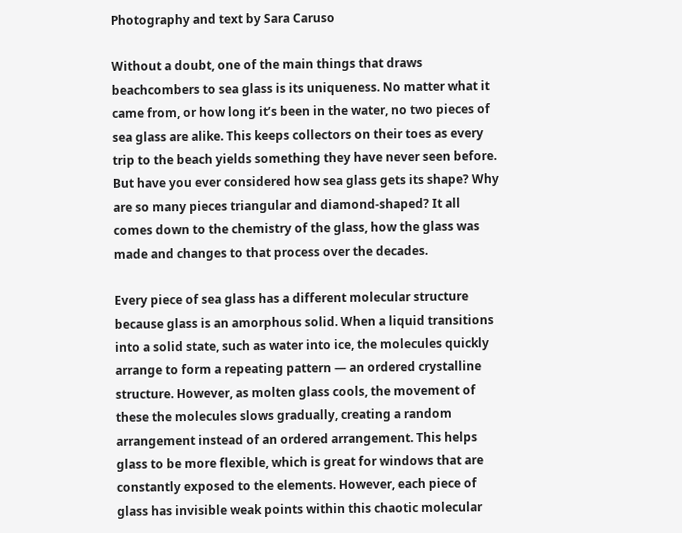Photography and text by Sara Caruso

Without a doubt, one of the main things that draws beachcombers to sea glass is its uniqueness. No matter what it came from, or how long it’s been in the water, no two pieces of sea glass are alike. This keeps collectors on their toes as every trip to the beach yields something they have never seen before. But have you ever considered how sea glass gets its shape? Why are so many pieces triangular and diamond-shaped? It all comes down to the chemistry of the glass, how the glass was made and changes to that process over the decades.

Every piece of sea glass has a different molecular structure because glass is an amorphous solid. When a liquid transitions into a solid state, such as water into ice, the molecules quickly arrange to form a repeating pattern — an ordered crystalline structure. However, as molten glass cools, the movement of these the molecules slows gradually, creating a random arrangement instead of an ordered arrangement. This helps glass to be more flexible, which is great for windows that are constantly exposed to the elements. However, each piece of glass has invisible weak points within this chaotic molecular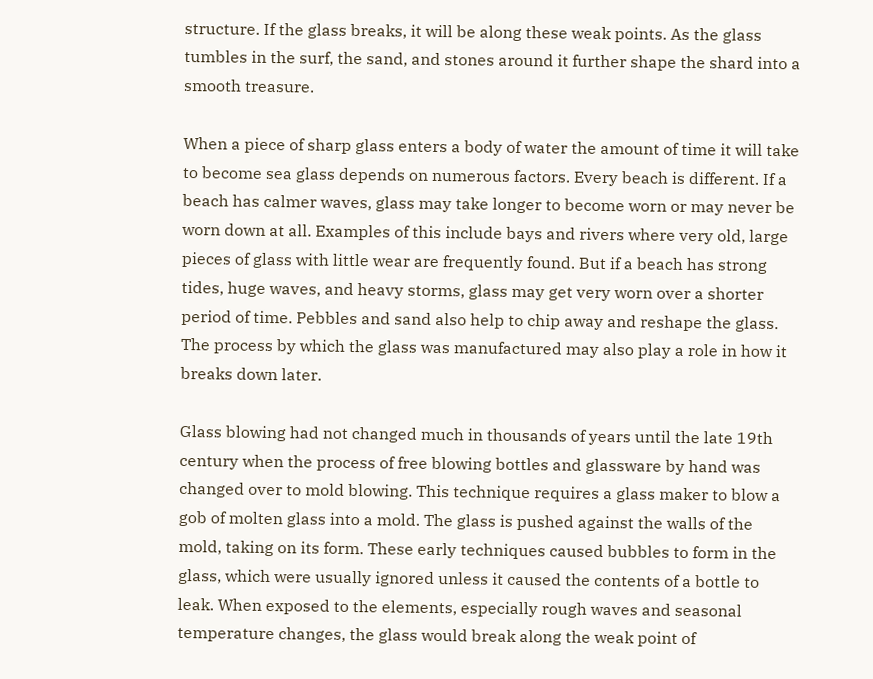structure. If the glass breaks, it will be along these weak points. As the glass tumbles in the surf, the sand, and stones around it further shape the shard into a smooth treasure.

When a piece of sharp glass enters a body of water the amount of time it will take to become sea glass depends on numerous factors. Every beach is different. If a beach has calmer waves, glass may take longer to become worn or may never be worn down at all. Examples of this include bays and rivers where very old, large pieces of glass with little wear are frequently found. But if a beach has strong tides, huge waves, and heavy storms, glass may get very worn over a shorter period of time. Pebbles and sand also help to chip away and reshape the glass. The process by which the glass was manufactured may also play a role in how it breaks down later.

Glass blowing had not changed much in thousands of years until the late 19th century when the process of free blowing bottles and glassware by hand was changed over to mold blowing. This technique requires a glass maker to blow a gob of molten glass into a mold. The glass is pushed against the walls of the mold, taking on its form. These early techniques caused bubbles to form in the glass, which were usually ignored unless it caused the contents of a bottle to leak. When exposed to the elements, especially rough waves and seasonal temperature changes, the glass would break along the weak point of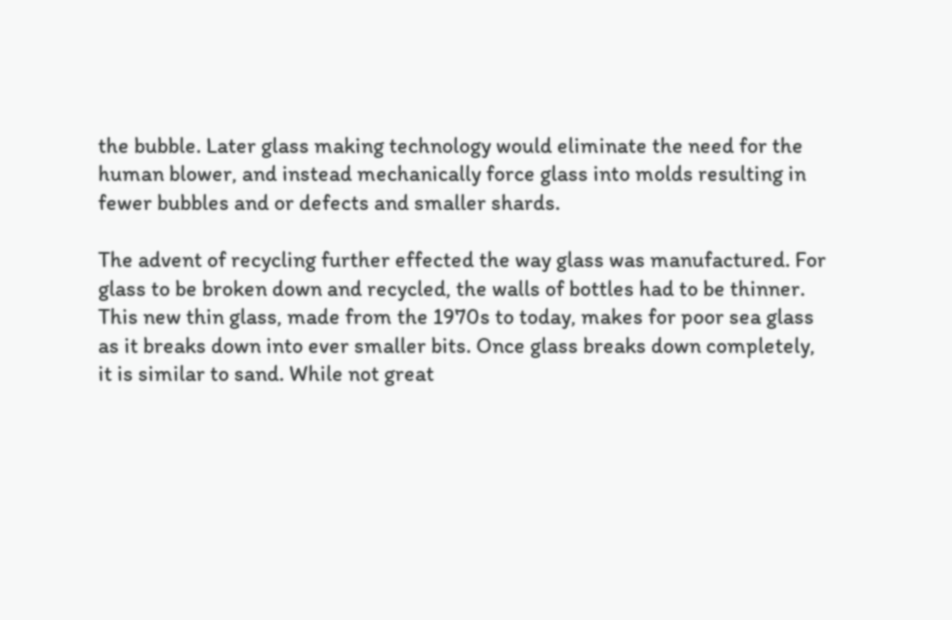the bubble. Later glass making technology would eliminate the need for the human blower, and instead mechanically force glass into molds resulting in fewer bubbles and or defects and smaller shards.

The advent of recycling further effected the way glass was manufactured. For glass to be broken down and recycled, the walls of bottles had to be thinner. This new thin glass, made from the 1970s to today, makes for poor sea glass as it breaks down into ever smaller bits. Once glass breaks down completely, it is similar to sand. While not great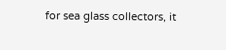for sea glass collectors, it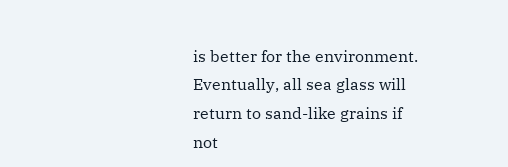is better for the environment. Eventually, all sea glass will return to sand-like grains if not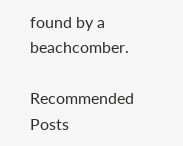found by a beachcomber.

Recommended Posts